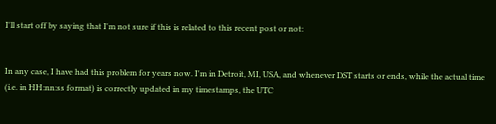I'll start off by saying that I'm not sure if this is related to this recent post or not:


In any case, I have had this problem for years now. I'm in Detroit, MI, USA, and whenever DST starts or ends, while the actual time (i.e. in HH:nn:ss format) is correctly updated in my timestamps, the UTC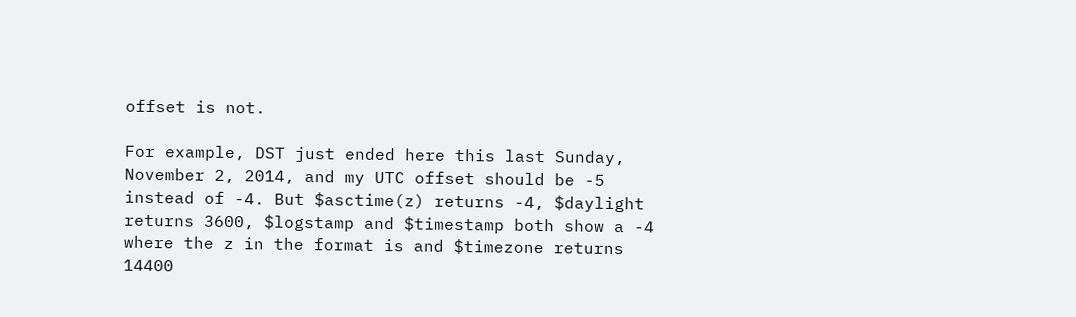offset is not.

For example, DST just ended here this last Sunday, November 2, 2014, and my UTC offset should be -5 instead of -4. But $asctime(z) returns -4, $daylight returns 3600, $logstamp and $timestamp both show a -4 where the z in the format is and $timezone returns 14400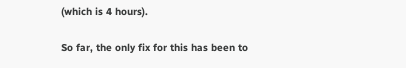(which is 4 hours).

So far, the only fix for this has been to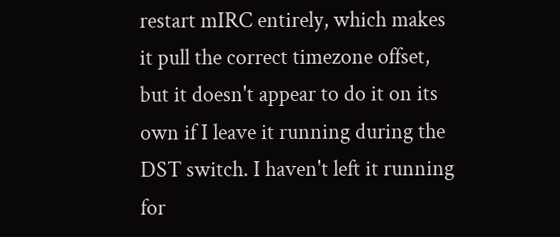restart mIRC entirely, which makes it pull the correct timezone offset, but it doesn't appear to do it on its own if I leave it running during the DST switch. I haven't left it running for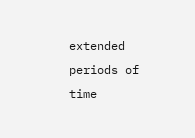extended periods of time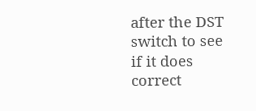after the DST switch to see if it does correct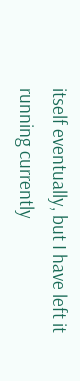itself eventually, but I have left it running currently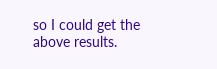so I could get the above results.